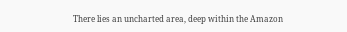There lies an uncharted area, deep within the Amazon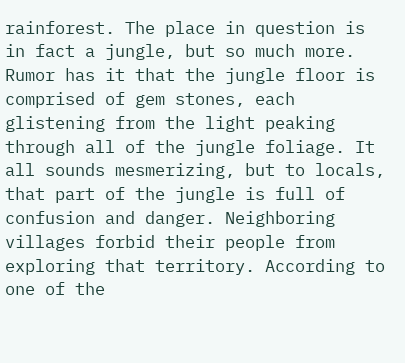rainforest. The place in question is in fact a jungle, but so much more. Rumor has it that the jungle floor is comprised of gem stones, each glistening from the light peaking through all of the jungle foliage. It all sounds mesmerizing, but to locals, that part of the jungle is full of confusion and danger. Neighboring villages forbid their people from exploring that territory. According to one of the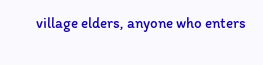village elders, anyone who enters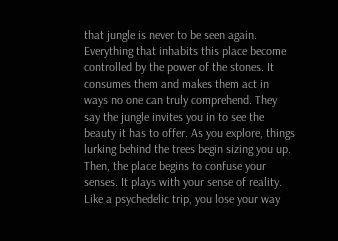that jungle is never to be seen again. Everything that inhabits this place become controlled by the power of the stones. It consumes them and makes them act in ways no one can truly comprehend. They say the jungle invites you in to see the beauty it has to offer. As you explore, things lurking behind the trees begin sizing you up. Then, the place begins to confuse your senses. It plays with your sense of reality. Like a psychedelic trip, you lose your way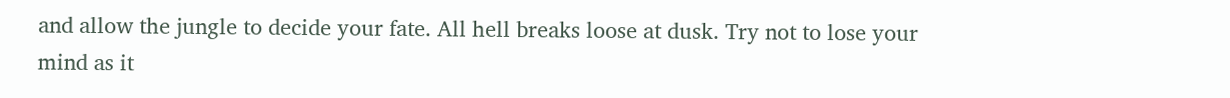and allow the jungle to decide your fate. All hell breaks loose at dusk. Try not to lose your mind as it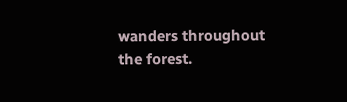wanders throughout the forest.